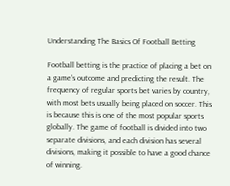Understanding The Basics Of Football Betting

Football betting is the practice of placing a bet on a game’s outcome and predicting the result. The frequency of regular sports bet varies by country, with most bets usually being placed on soccer. This is because this is one of the most popular sports globally. The game of football is divided into two separate divisions, and each division has several divisions, making it possible to have a good chance of winning.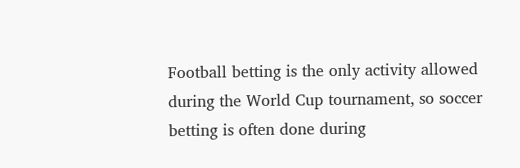Football betting is the only activity allowed during the World Cup tournament, so soccer betting is often done during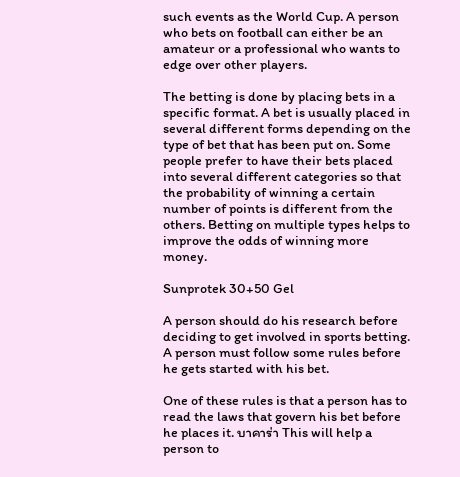such events as the World Cup. A person who bets on football can either be an amateur or a professional who wants to edge over other players.

The betting is done by placing bets in a specific format. A bet is usually placed in several different forms depending on the type of bet that has been put on. Some people prefer to have their bets placed into several different categories so that the probability of winning a certain number of points is different from the others. Betting on multiple types helps to improve the odds of winning more money.

Sunprotek 30+50 Gel

A person should do his research before deciding to get involved in sports betting. A person must follow some rules before he gets started with his bet.

One of these rules is that a person has to read the laws that govern his bet before he places it. บาคาร่า This will help a person to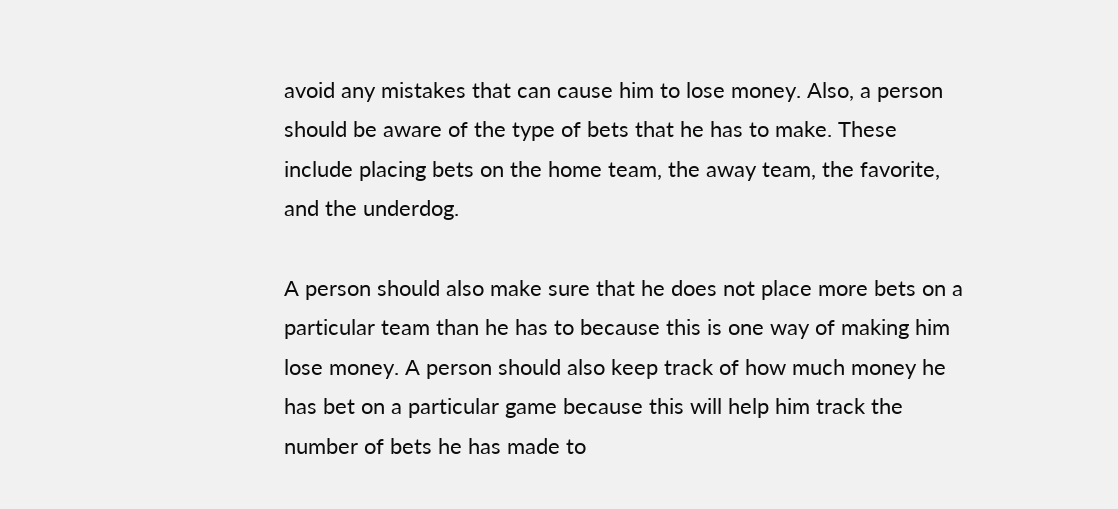avoid any mistakes that can cause him to lose money. Also, a person should be aware of the type of bets that he has to make. These include placing bets on the home team, the away team, the favorite, and the underdog.

A person should also make sure that he does not place more bets on a particular team than he has to because this is one way of making him lose money. A person should also keep track of how much money he has bet on a particular game because this will help him track the number of bets he has made to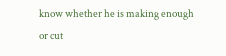know whether he is making enough or cut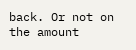back. Or not on the amount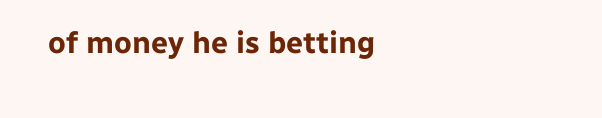of money he is betting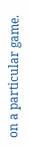on a particular game.